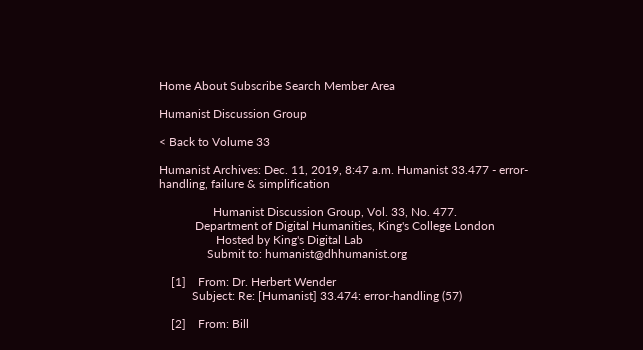Home About Subscribe Search Member Area

Humanist Discussion Group

< Back to Volume 33

Humanist Archives: Dec. 11, 2019, 8:47 a.m. Humanist 33.477 - error-handling, failure & simplification

                  Humanist Discussion Group, Vol. 33, No. 477.
            Department of Digital Humanities, King's College London
                   Hosted by King's Digital Lab
                Submit to: humanist@dhhumanist.org

    [1]    From: Dr. Herbert Wender
           Subject: Re: [Humanist] 33.474: error-handling (57)

    [2]    From: Bill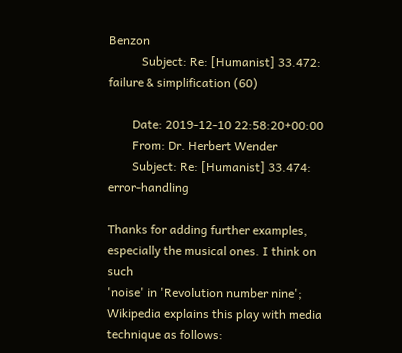Benzon
           Subject: Re: [Humanist] 33.472: failure & simplification (60)

        Date: 2019-12-10 22:58:20+00:00
        From: Dr. Herbert Wender
        Subject: Re: [Humanist] 33.474: error-handling

Thanks for adding further examples, especially the musical ones. I think on such
'noise' in 'Revolution number nine'; Wikipedia explains this play with media
technique as follows: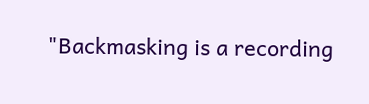"Backmasking is a recording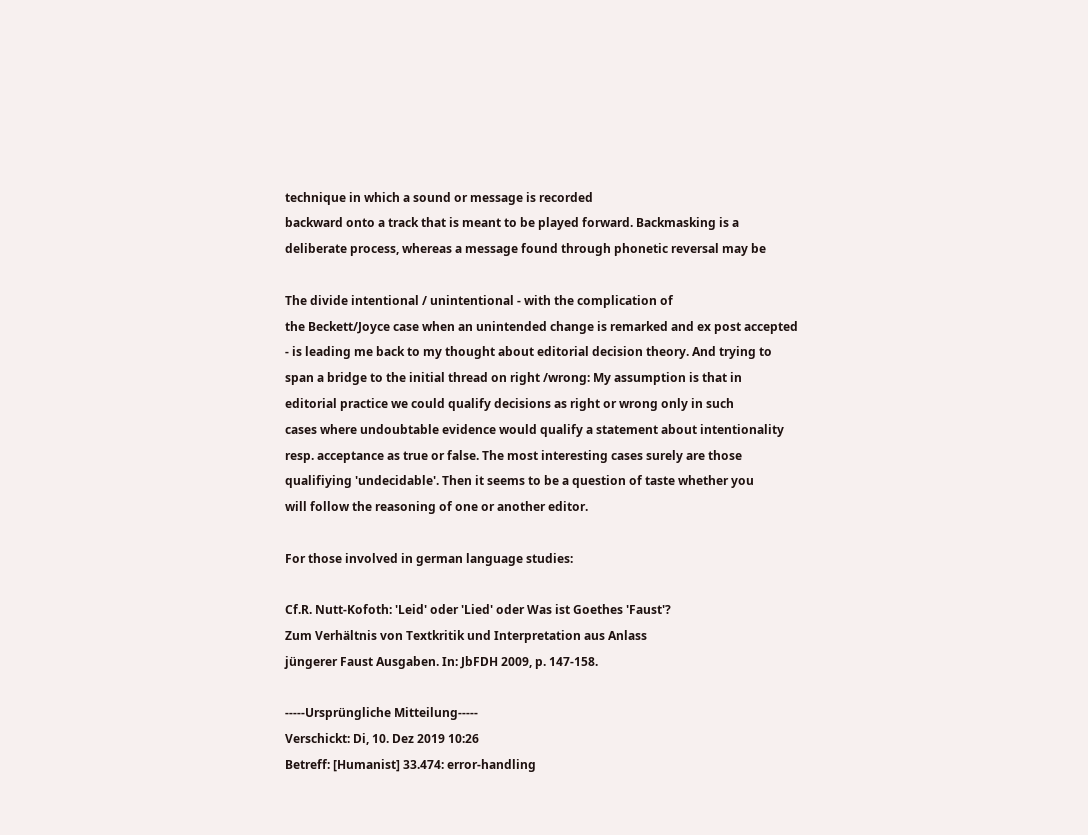technique in which a sound or message is recorded
backward onto a track that is meant to be played forward. Backmasking is a
deliberate process, whereas a message found through phonetic reversal may be

The divide intentional / unintentional - with the complication of
the Beckett/Joyce case when an unintended change is remarked and ex post accepted
- is leading me back to my thought about editorial decision theory. And trying to
span a bridge to the initial thread on right /wrong: My assumption is that in
editorial practice we could qualify decisions as right or wrong only in such
cases where undoubtable evidence would qualify a statement about intentionality
resp. acceptance as true or false. The most interesting cases surely are those
qualifiying 'undecidable'. Then it seems to be a question of taste whether you
will follow the reasoning of one or another editor.

For those involved in german language studies:

Cf.R. Nutt-Kofoth: 'Leid' oder 'Lied' oder Was ist Goethes 'Faust'?
Zum Verhältnis von Textkritik und Interpretation aus Anlass
jüngerer Faust Ausgaben. In: JbFDH 2009, p. 147-158.

-----Ursprüngliche Mitteilung-----
Verschickt: Di, 10. Dez 2019 10:26
Betreff: [Humanist] 33.474: error-handling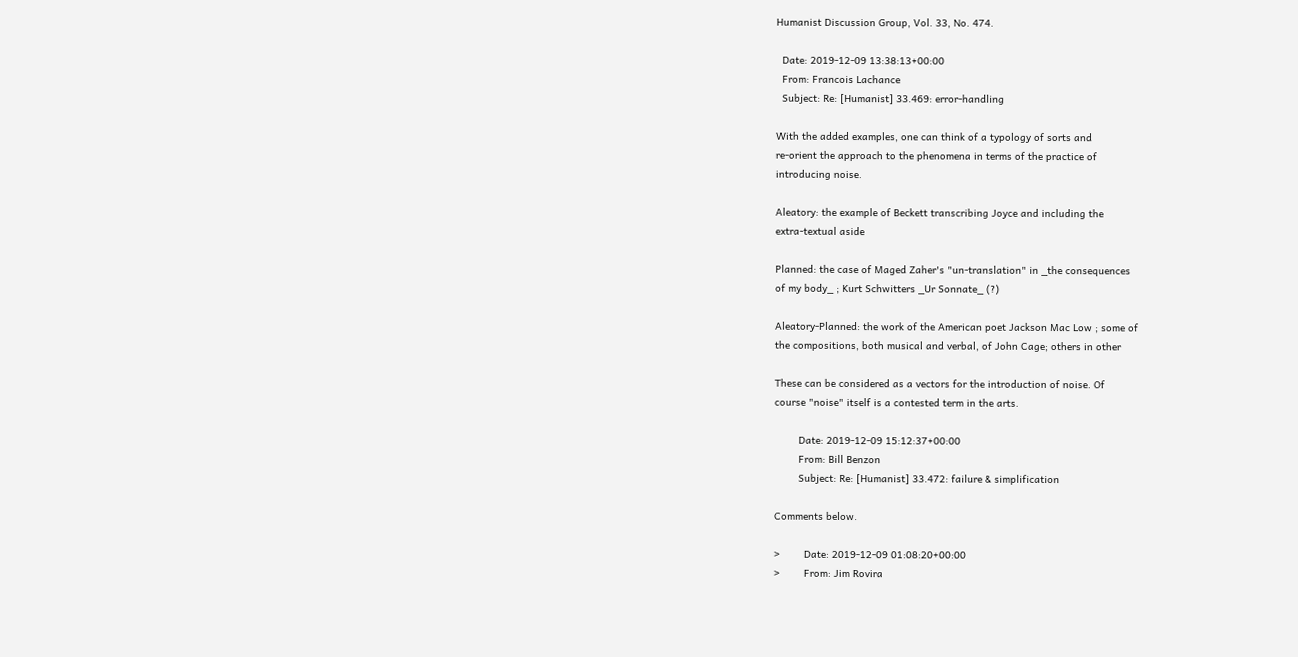Humanist Discussion Group, Vol. 33, No. 474.

  Date: 2019-12-09 13:38:13+00:00
  From: Francois Lachance
  Subject: Re: [Humanist] 33.469: error-handling

With the added examples, one can think of a typology of sorts and
re-orient the approach to the phenomena in terms of the practice of
introducing noise.

Aleatory: the example of Beckett transcribing Joyce and including the
extra-textual aside

Planned: the case of Maged Zaher's "un-translation" in _the consequences
of my body_ ; Kurt Schwitters _Ur Sonnate_ (?)

Aleatory-Planned: the work of the American poet Jackson Mac Low ; some of
the compositions, both musical and verbal, of John Cage; others in other

These can be considered as a vectors for the introduction of noise. Of
course "noise" itself is a contested term in the arts.

        Date: 2019-12-09 15:12:37+00:00
        From: Bill Benzon
        Subject: Re: [Humanist] 33.472: failure & simplification

Comments below.

>        Date: 2019-12-09 01:08:20+00:00
>        From: Jim Rovira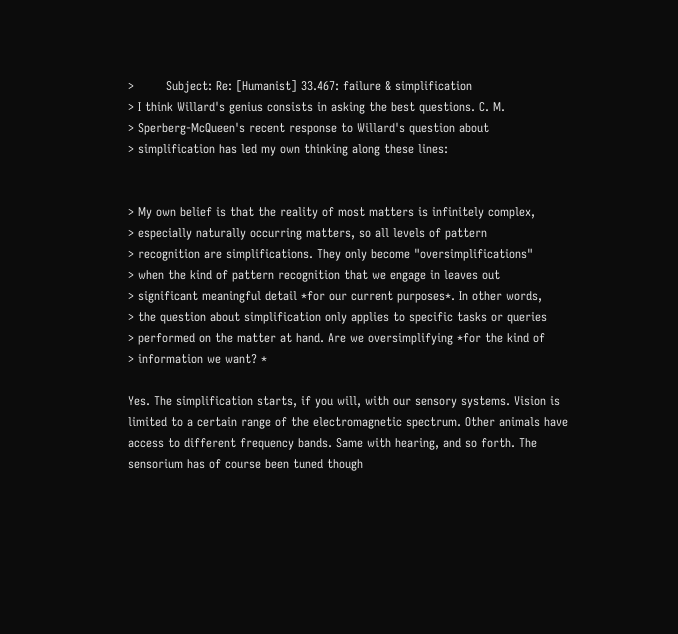>        Subject: Re: [Humanist] 33.467: failure & simplification
> I think Willard's genius consists in asking the best questions. C. M.
> Sperberg-McQueen's recent response to Willard's question about
> simplification has led my own thinking along these lines:


> My own belief is that the reality of most matters is infinitely complex,
> especially naturally occurring matters, so all levels of pattern
> recognition are simplifications. They only become "oversimplifications"
> when the kind of pattern recognition that we engage in leaves out
> significant meaningful detail *for our current purposes*. In other words,
> the question about simplification only applies to specific tasks or queries
> performed on the matter at hand. Are we oversimplifying *for the kind of
> information we want? *

Yes. The simplification starts, if you will, with our sensory systems. Vision is
limited to a certain range of the electromagnetic spectrum. Other animals have
access to different frequency bands. Same with hearing, and so forth. The
sensorium has of course been tuned though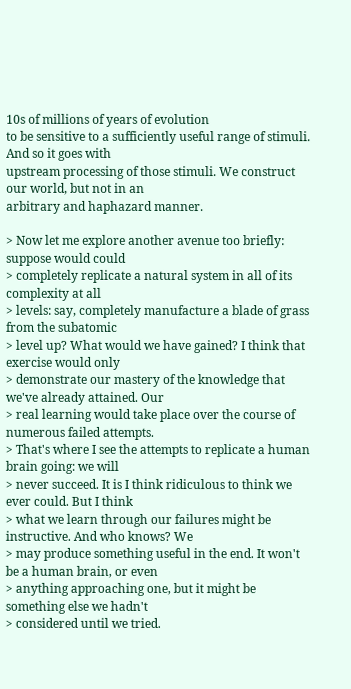10s of millions of years of evolution
to be sensitive to a sufficiently useful range of stimuli. And so it goes with
upstream processing of those stimuli. We construct our world, but not in an
arbitrary and haphazard manner.

> Now let me explore another avenue too briefly: suppose would could
> completely replicate a natural system in all of its complexity at all
> levels: say, completely manufacture a blade of grass from the subatomic
> level up? What would we have gained? I think that exercise would only
> demonstrate our mastery of the knowledge that we've already attained. Our
> real learning would take place over the course of numerous failed attempts.
> That's where I see the attempts to replicate a human brain going: we will
> never succeed. It is I think ridiculous to think we ever could. But I think
> what we learn through our failures might be instructive. And who knows? We
> may produce something useful in the end. It won't be a human brain, or even
> anything approaching one, but it might be something else we hadn't
> considered until we tried.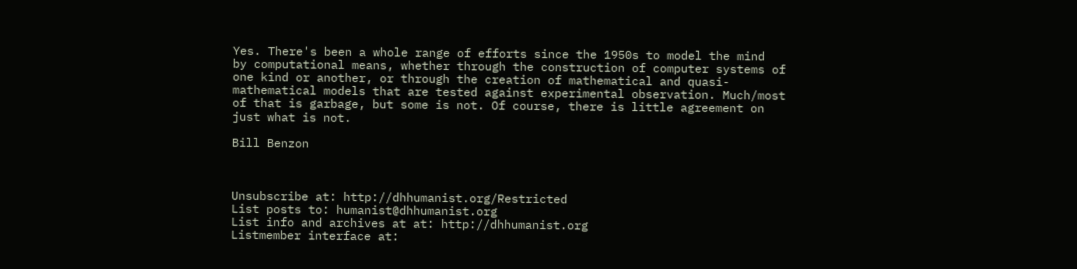Yes. There's been a whole range of efforts since the 1950s to model the mind
by computational means, whether through the construction of computer systems of
one kind or another, or through the creation of mathematical and quasi-
mathematical models that are tested against experimental observation. Much/most
of that is garbage, but some is not. Of course, there is little agreement on
just what is not.

Bill Benzon



Unsubscribe at: http://dhhumanist.org/Restricted
List posts to: humanist@dhhumanist.org
List info and archives at at: http://dhhumanist.org
Listmember interface at: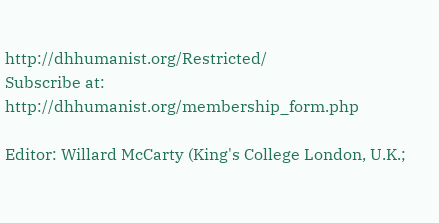http://dhhumanist.org/Restricted/
Subscribe at: http://dhhumanist.org/membership_form.php

Editor: Willard McCarty (King's College London, U.K.;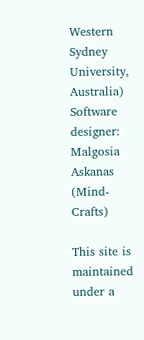Western Sydney University, Australia)
Software designer: Malgosia Askanas (Mind-Crafts)

This site is maintained under a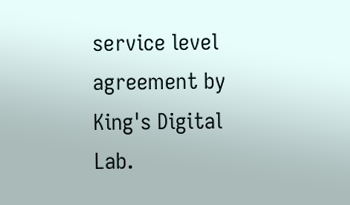service level agreement by King's Digital Lab.